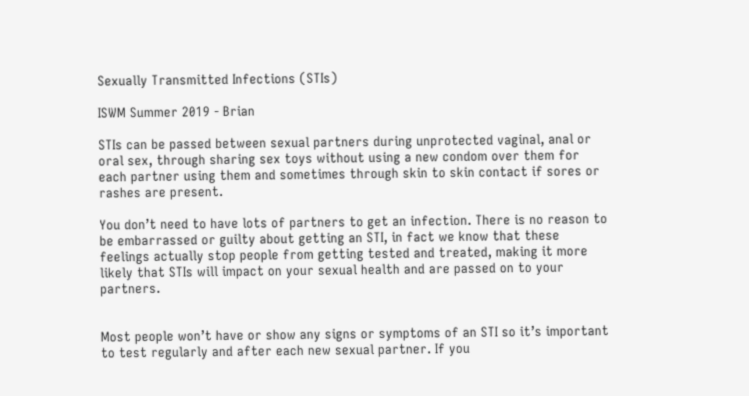Sexually Transmitted Infections (STIs)

ISWM Summer 2019 - Brian

STIs can be passed between sexual partners during unprotected vaginal, anal or oral sex, through sharing sex toys without using a new condom over them for each partner using them and sometimes through skin to skin contact if sores or rashes are present.

You don’t need to have lots of partners to get an infection. There is no reason to be embarrassed or guilty about getting an STI, in fact we know that these feelings actually stop people from getting tested and treated, making it more likely that STIs will impact on your sexual health and are passed on to your partners.


Most people won’t have or show any signs or symptoms of an STI so it’s important to test regularly and after each new sexual partner. If you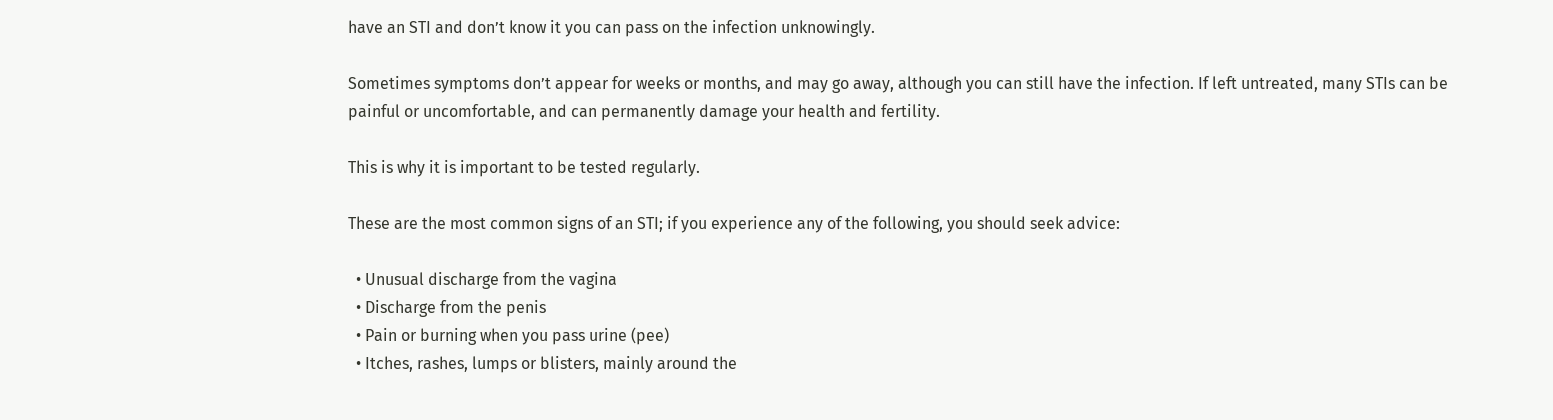have an STI and don’t know it you can pass on the infection unknowingly.

Sometimes symptoms don’t appear for weeks or months, and may go away, although you can still have the infection. If left untreated, many STIs can be painful or uncomfortable, and can permanently damage your health and fertility.

This is why it is important to be tested regularly.

These are the most common signs of an STI; if you experience any of the following, you should seek advice:

  • Unusual discharge from the vagina
  • Discharge from the penis
  • Pain or burning when you pass urine (pee)
  • Itches, rashes, lumps or blisters, mainly around the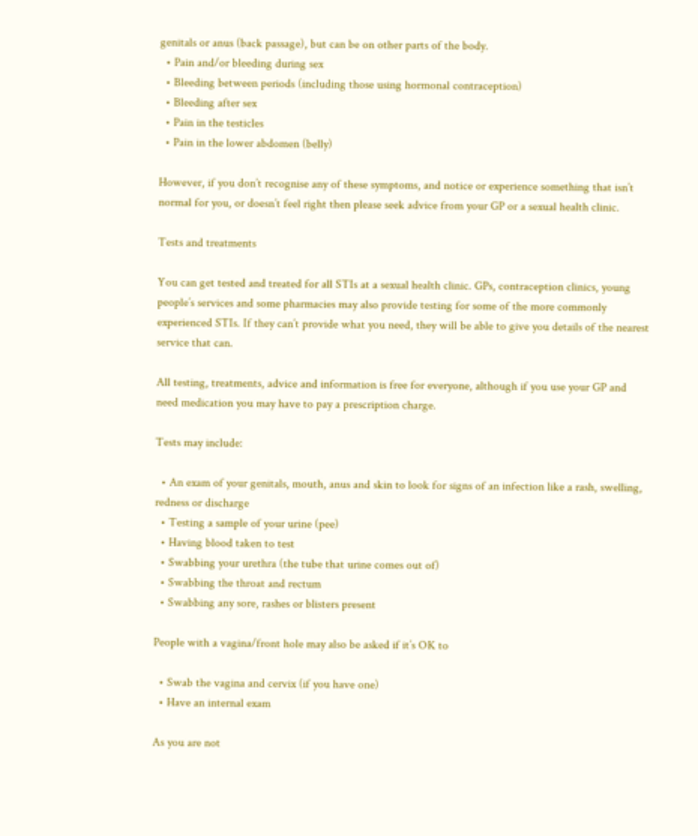genitals or anus (back passage), but can be on other parts of the body.
  • Pain and/or bleeding during sex
  • Bleeding between periods (including those using hormonal contraception)
  • Bleeding after sex
  • Pain in the testicles
  • Pain in the lower abdomen (belly)

However, if you don’t recognise any of these symptoms, and notice or experience something that isn’t normal for you, or doesn’t feel right then please seek advice from your GP or a sexual health clinic.

Tests and treatments

You can get tested and treated for all STIs at a sexual health clinic. GPs, contraception clinics, young people’s services and some pharmacies may also provide testing for some of the more commonly experienced STIs. If they can’t provide what you need, they will be able to give you details of the nearest service that can.

All testing, treatments, advice and information is free for everyone, although if you use your GP and need medication you may have to pay a prescription charge.

Tests may include:

  • An exam of your genitals, mouth, anus and skin to look for signs of an infection like a rash, swelling, redness or discharge
  • Testing a sample of your urine (pee)
  • Having blood taken to test
  • Swabbing your urethra (the tube that urine comes out of)
  • Swabbing the throat and rectum
  • Swabbing any sore, rashes or blisters present

People with a vagina/front hole may also be asked if it’s OK to

  • Swab the vagina and cervix (if you have one)
  • Have an internal exam

As you are not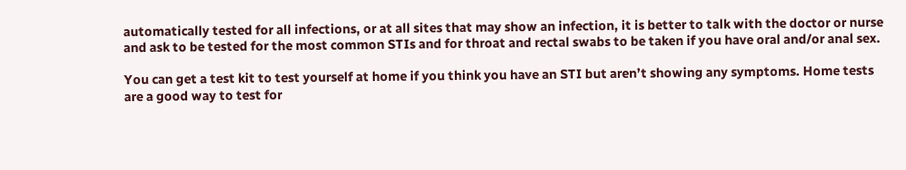automatically tested for all infections, or at all sites that may show an infection, it is better to talk with the doctor or nurse and ask to be tested for the most common STIs and for throat and rectal swabs to be taken if you have oral and/or anal sex.

You can get a test kit to test yourself at home if you think you have an STI but aren’t showing any symptoms. Home tests are a good way to test for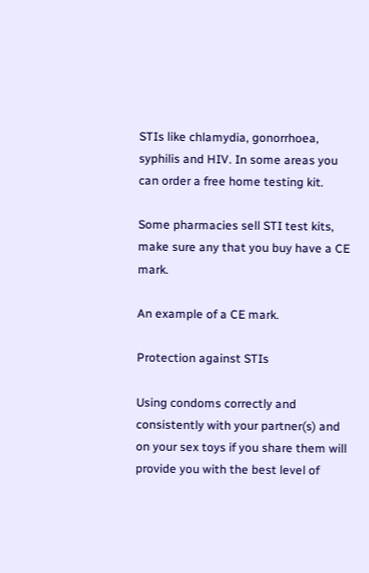STIs like chlamydia, gonorrhoea, syphilis and HIV. In some areas you can order a free home testing kit.

Some pharmacies sell STI test kits, make sure any that you buy have a CE mark.

An example of a CE mark.

Protection against STIs

Using condoms correctly and consistently with your partner(s) and on your sex toys if you share them will provide you with the best level of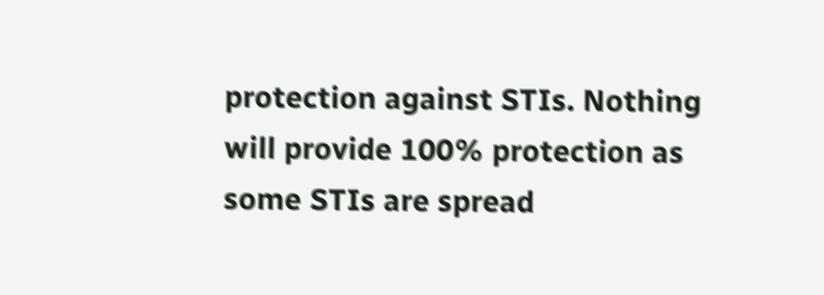protection against STIs. Nothing will provide 100% protection as some STIs are spread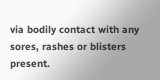via bodily contact with any sores, rashes or blisters present.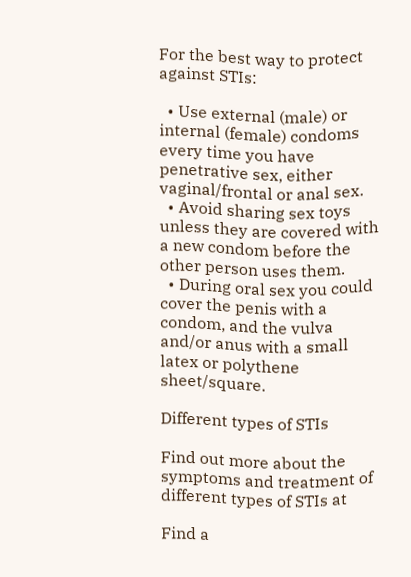For the best way to protect against STIs:

  • Use external (male) or internal (female) condoms every time you have penetrative sex, either vaginal/frontal or anal sex.
  • Avoid sharing sex toys unless they are covered with a new condom before the other person uses them.
  • During oral sex you could cover the penis with a condom, and the vulva and/or anus with a small latex or polythene sheet/square.

Different types of STIs

Find out more about the symptoms and treatment of different types of STIs at

Find a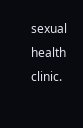sexual health clinic.